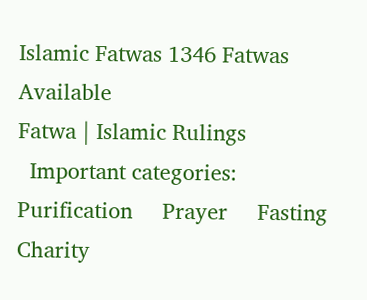Islamic Fatwas 1346 Fatwas Available
Fatwa | Islamic Rulings
  Important categories:     Purification     Prayer     Fasting     Charity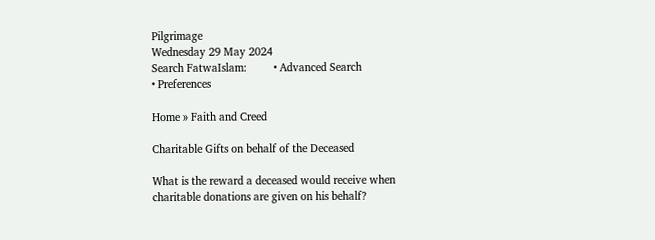Pilgrimage
Wednesday 29 May 2024
Search FatwaIslam:         • Advanced Search
• Preferences

Home » Faith and Creed

Charitable Gifts on behalf of the Deceased

What is the reward a deceased would receive when charitable donations are given on his behalf?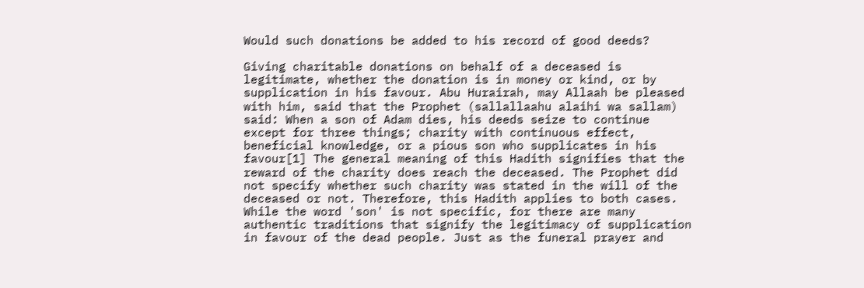Would such donations be added to his record of good deeds?

Giving charitable donations on behalf of a deceased is legitimate, whether the donation is in money or kind, or by supplication in his favour. Abu Hurairah, may Allaah be pleased with him, said that the Prophet (sallallaahu alaihi wa sallam) said: When a son of Adam dies, his deeds seize to continue except for three things; charity with continuous effect, beneficial knowledge, or a pious son who supplicates in his favour[1] The general meaning of this Hadith signifies that the reward of the charity does reach the deceased. The Prophet did not specify whether such charity was stated in the will of the deceased or not. Therefore, this Hadith applies to both cases. While the word 'son' is not specific, for there are many authentic traditions that signify the legitimacy of supplication in favour of the dead people. Just as the funeral prayer and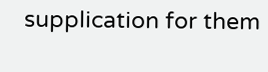supplication for them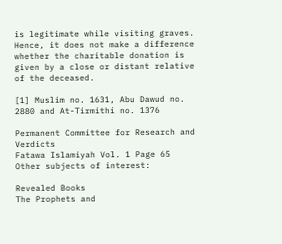is legitimate while visiting graves. Hence, it does not make a difference whether the charitable donation is given by a close or distant relative of the deceased.

[1] Muslim no. 1631, Abu Dawud no. 2880 and At-Tirmithi no. 1376

Permanent Committee for Research and Verdicts
Fatawa Islamiyah Vol. 1 Page 65
Other subjects of interest:

Revealed Books
The Prophets and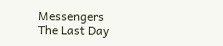Messengers
The Last Day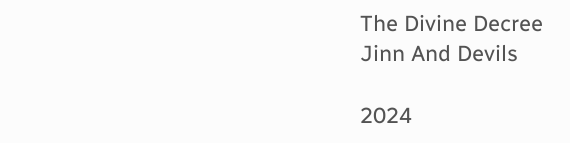The Divine Decree
Jinn And Devils

2024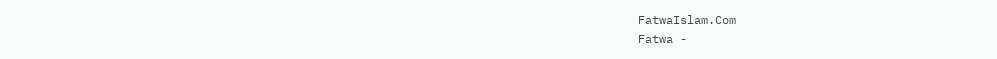FatwaIslam.Com
Fatwa -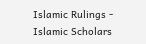Islamic Rulings - Islamic Scholars